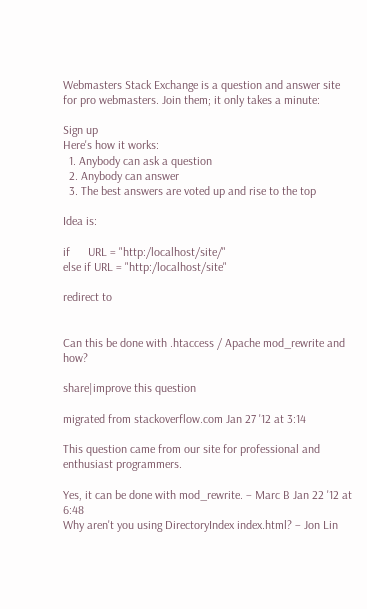Webmasters Stack Exchange is a question and answer site for pro webmasters. Join them; it only takes a minute:

Sign up
Here's how it works:
  1. Anybody can ask a question
  2. Anybody can answer
  3. The best answers are voted up and rise to the top

Idea is:

if      URL = "http:/localhost/site/"
else if URL = "http:/localhost/site"

redirect to


Can this be done with .htaccess / Apache mod_rewrite and how?

share|improve this question

migrated from stackoverflow.com Jan 27 '12 at 3:14

This question came from our site for professional and enthusiast programmers.

Yes, it can be done with mod_rewrite. – Marc B Jan 22 '12 at 6:48
Why aren't you using DirectoryIndex index.html? – Jon Lin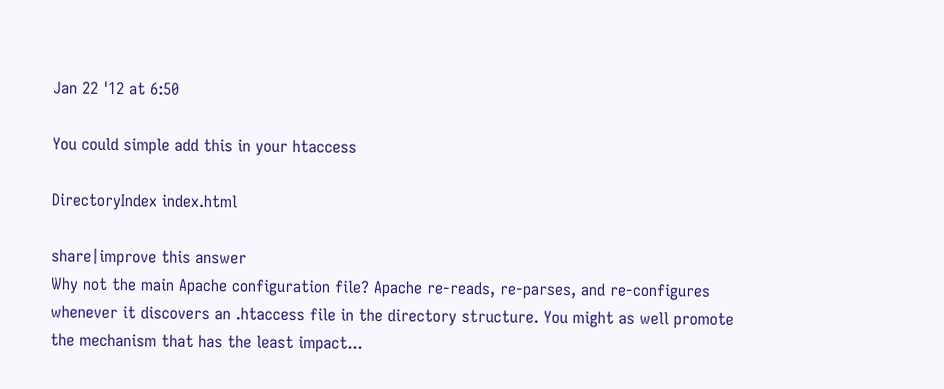Jan 22 '12 at 6:50

You could simple add this in your htaccess

DirectoryIndex index.html

share|improve this answer
Why not the main Apache configuration file? Apache re-reads, re-parses, and re-configures whenever it discovers an .htaccess file in the directory structure. You might as well promote the mechanism that has the least impact...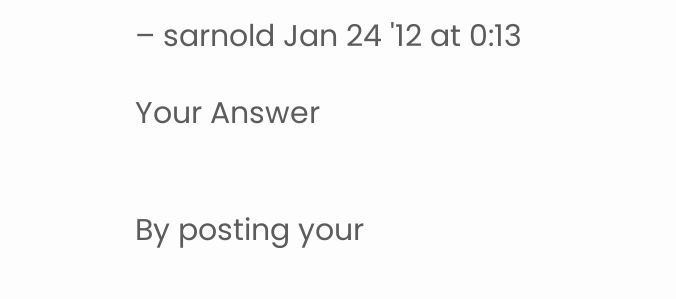– sarnold Jan 24 '12 at 0:13

Your Answer


By posting your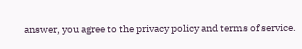answer, you agree to the privacy policy and terms of service.